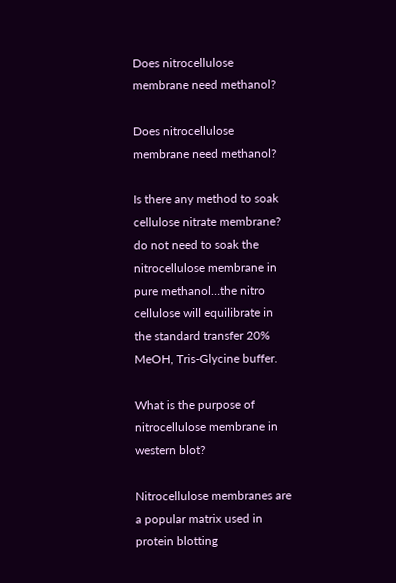Does nitrocellulose membrane need methanol?

Does nitrocellulose membrane need methanol?

Is there any method to soak cellulose nitrate membrane? do not need to soak the nitrocellulose membrane in pure methanol…the nitro cellulose will equilibrate in the standard transfer 20% MeOH, Tris-Glycine buffer.

What is the purpose of nitrocellulose membrane in western blot?

Nitrocellulose membranes are a popular matrix used in protein blotting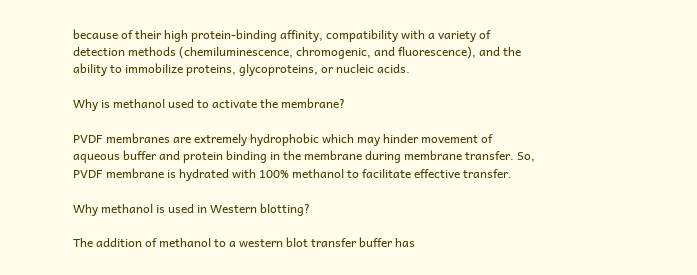because of their high protein-binding affinity, compatibility with a variety of detection methods (chemiluminescence, chromogenic, and fluorescence), and the ability to immobilize proteins, glycoproteins, or nucleic acids.

Why is methanol used to activate the membrane?

PVDF membranes are extremely hydrophobic which may hinder movement of aqueous buffer and protein binding in the membrane during membrane transfer. So, PVDF membrane is hydrated with 100% methanol to facilitate effective transfer.

Why methanol is used in Western blotting?

The addition of methanol to a western blot transfer buffer has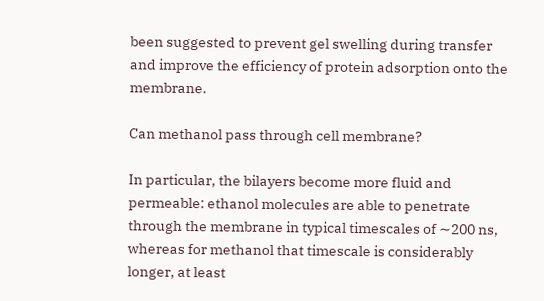been suggested to prevent gel swelling during transfer and improve the efficiency of protein adsorption onto the membrane.

Can methanol pass through cell membrane?

In particular, the bilayers become more fluid and permeable: ethanol molecules are able to penetrate through the membrane in typical timescales of ∼200 ns, whereas for methanol that timescale is considerably longer, at least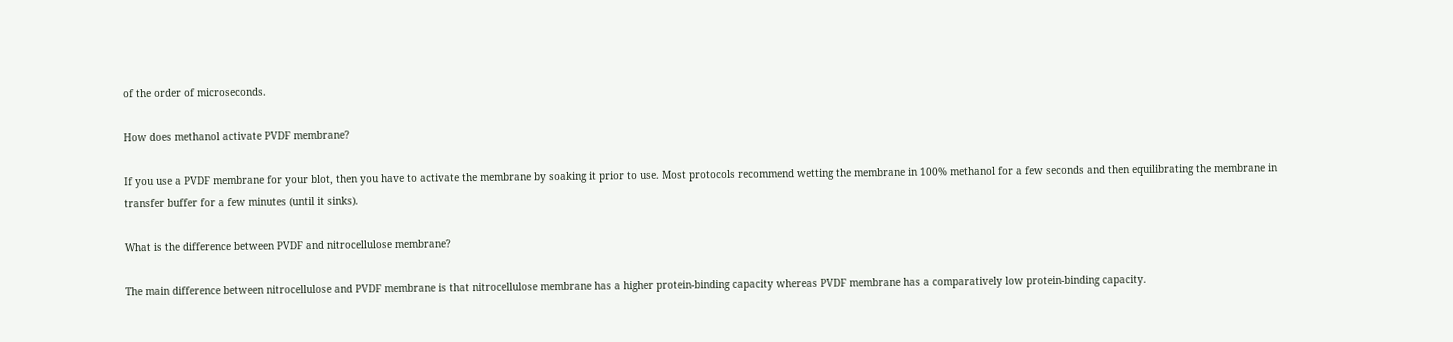of the order of microseconds.

How does methanol activate PVDF membrane?

If you use a PVDF membrane for your blot, then you have to activate the membrane by soaking it prior to use. Most protocols recommend wetting the membrane in 100% methanol for a few seconds and then equilibrating the membrane in transfer buffer for a few minutes (until it sinks).

What is the difference between PVDF and nitrocellulose membrane?

The main difference between nitrocellulose and PVDF membrane is that nitrocellulose membrane has a higher protein-binding capacity whereas PVDF membrane has a comparatively low protein-binding capacity.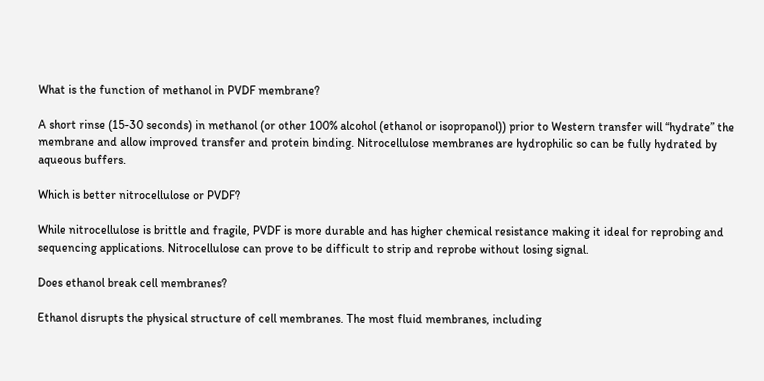What is the function of methanol in PVDF membrane?

A short rinse (15-30 seconds) in methanol (or other 100% alcohol (ethanol or isopropanol)) prior to Western transfer will “hydrate” the membrane and allow improved transfer and protein binding. Nitrocellulose membranes are hydrophilic so can be fully hydrated by aqueous buffers.

Which is better nitrocellulose or PVDF?

While nitrocellulose is brittle and fragile, PVDF is more durable and has higher chemical resistance making it ideal for reprobing and sequencing applications. Nitrocellulose can prove to be difficult to strip and reprobe without losing signal.

Does ethanol break cell membranes?

Ethanol disrupts the physical structure of cell membranes. The most fluid membranes, including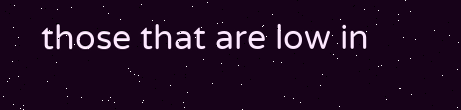those that are low in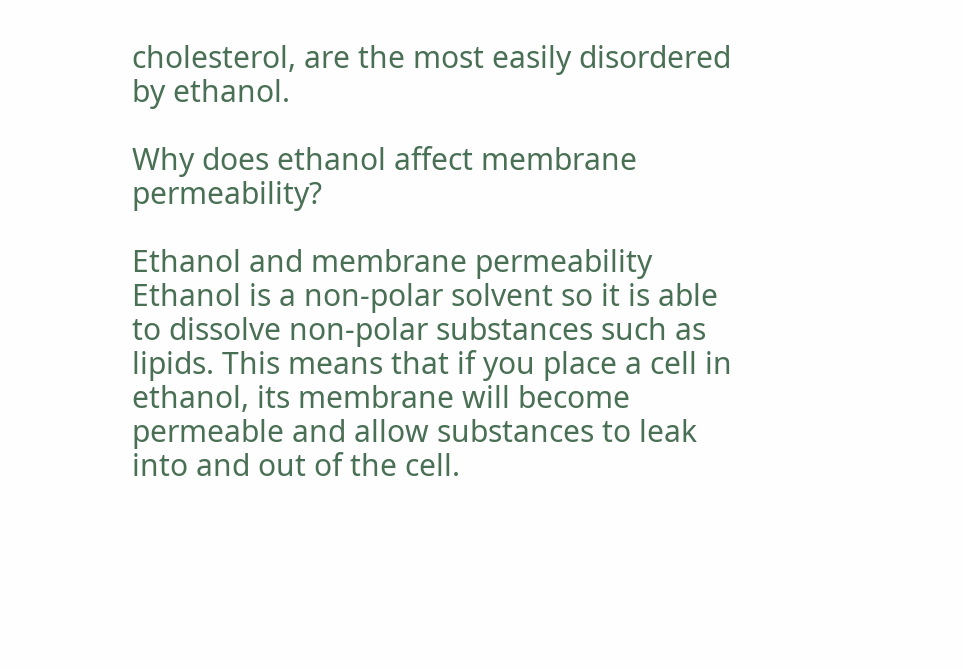cholesterol, are the most easily disordered by ethanol.

Why does ethanol affect membrane permeability?

Ethanol and membrane permeability Ethanol is a non-polar solvent so it is able to dissolve non-polar substances such as lipids. This means that if you place a cell in ethanol, its membrane will become permeable and allow substances to leak into and out of the cell.